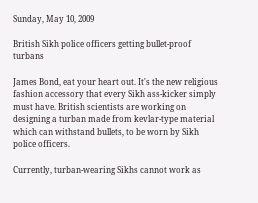Sunday, May 10, 2009

British Sikh police officers getting bullet-proof turbans

James Bond, eat your heart out. It's the new religious fashion accessory that every Sikh ass-kicker simply must have. British scientists are working on designing a turban made from kevlar-type material which can withstand bullets, to be worn by Sikh police officers.

Currently, turban-wearing Sikhs cannot work as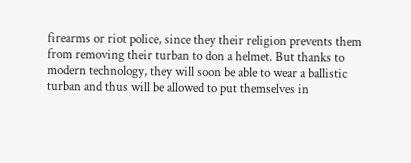firearms or riot police, since they their religion prevents them from removing their turban to don a helmet. But thanks to modern technology, they will soon be able to wear a ballistic turban and thus will be allowed to put themselves in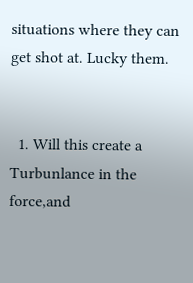situations where they can get shot at. Lucky them.


  1. Will this create a Turbunlance in the force,and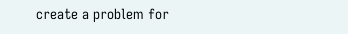create a problem for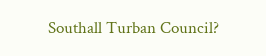Southall Turban Council?